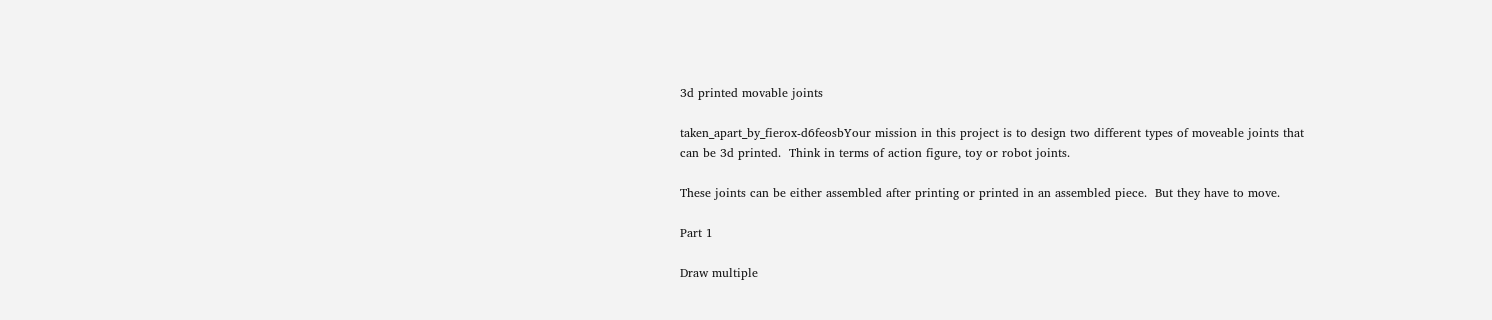3d printed movable joints

taken_apart_by_fierox-d6feosbYour mission in this project is to design two different types of moveable joints that can be 3d printed.  Think in terms of action figure, toy or robot joints.

These joints can be either assembled after printing or printed in an assembled piece.  But they have to move.

Part 1

Draw multiple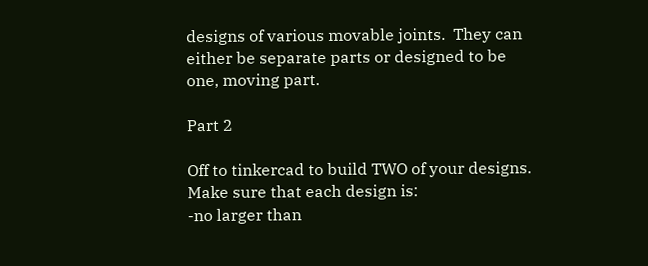designs of various movable joints.  They can either be separate parts or designed to be one, moving part.

Part 2

Off to tinkercad to build TWO of your designs.  Make sure that each design is:
-no larger than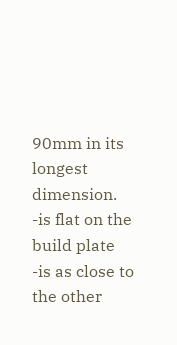90mm in its longest dimension.
-is flat on the build plate
-is as close to the other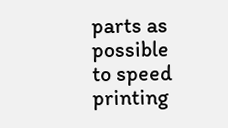parts as possible to speed printing